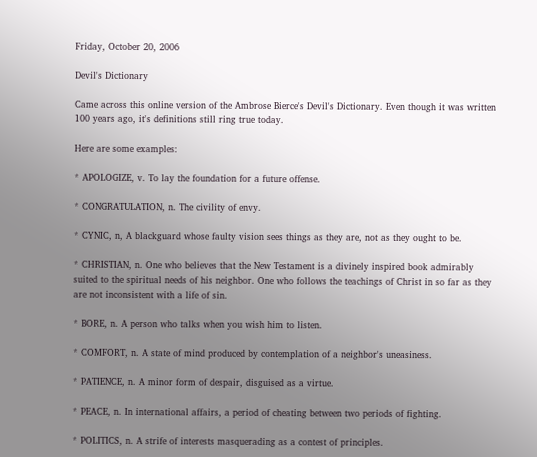Friday, October 20, 2006

Devil's Dictionary

Came across this online version of the Ambrose Bierce's Devil's Dictionary. Even though it was written 100 years ago, it's definitions still ring true today.

Here are some examples:

* APOLOGIZE, v. To lay the foundation for a future offense.

* CONGRATULATION, n. The civility of envy.

* CYNIC, n, A blackguard whose faulty vision sees things as they are, not as they ought to be.

* CHRISTIAN, n. One who believes that the New Testament is a divinely inspired book admirably suited to the spiritual needs of his neighbor. One who follows the teachings of Christ in so far as they are not inconsistent with a life of sin.

* BORE, n. A person who talks when you wish him to listen.

* COMFORT, n. A state of mind produced by contemplation of a neighbor's uneasiness.

* PATIENCE, n. A minor form of despair, disguised as a virtue.

* PEACE, n. In international affairs, a period of cheating between two periods of fighting.

* POLITICS, n. A strife of interests masquerading as a contest of principles.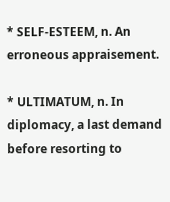* SELF-ESTEEM, n. An erroneous appraisement.

* ULTIMATUM, n. In diplomacy, a last demand before resorting to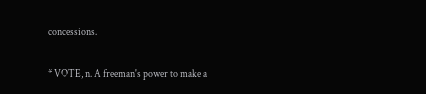concessions.

* VOTE, n. A freeman's power to make a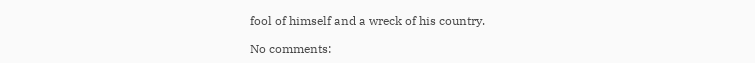fool of himself and a wreck of his country.

No comments: